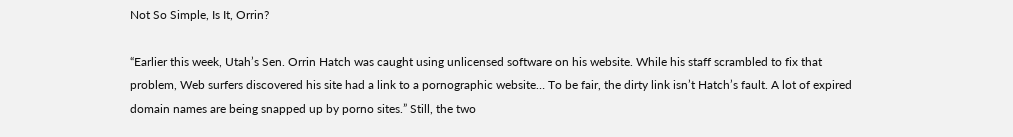Not So Simple, Is It, Orrin?

“Earlier this week, Utah’s Sen. Orrin Hatch was caught using unlicensed software on his website. While his staff scrambled to fix that problem, Web surfers discovered his site had a link to a pornographic website… To be fair, the dirty link isn’t Hatch’s fault. A lot of expired domain names are being snapped up by porno sites.” Still, the two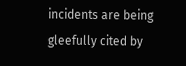incidents are being gleefully cited by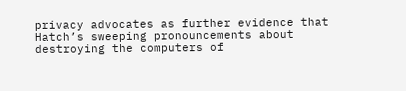privacy advocates as further evidence that Hatch’s sweeping pronouncements about destroying the computers of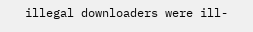illegal downloaders were ill-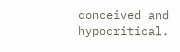conceived and hypocritical.